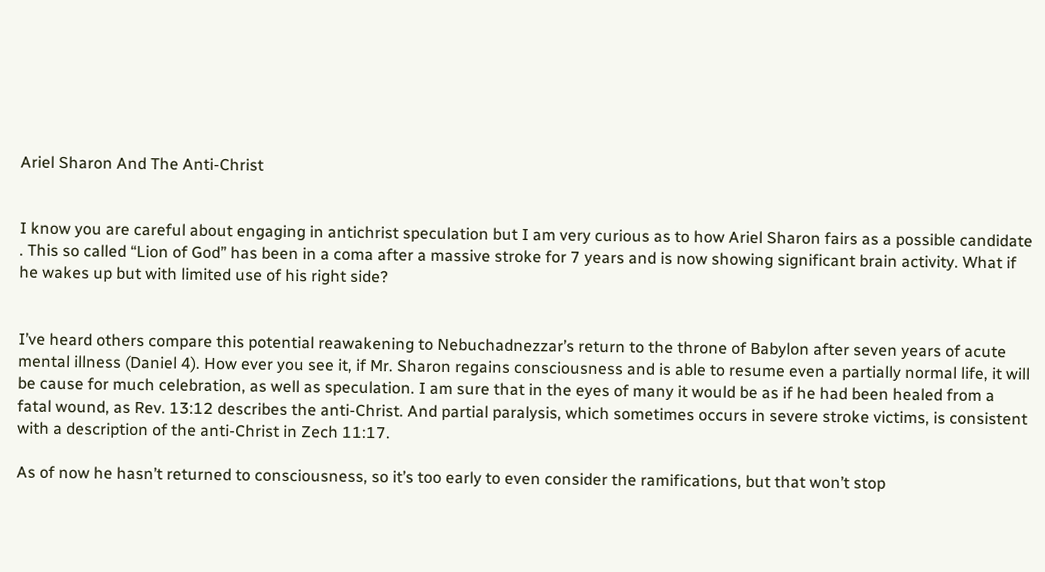Ariel Sharon And The Anti-Christ


I know you are careful about engaging in antichrist speculation but I am very curious as to how Ariel Sharon fairs as a possible candidate . This so called “Lion of God” has been in a coma after a massive stroke for 7 years and is now showing significant brain activity. What if he wakes up but with limited use of his right side?


I’ve heard others compare this potential reawakening to Nebuchadnezzar’s return to the throne of Babylon after seven years of acute mental illness (Daniel 4). How ever you see it, if Mr. Sharon regains consciousness and is able to resume even a partially normal life, it will be cause for much celebration, as well as speculation. I am sure that in the eyes of many it would be as if he had been healed from a fatal wound, as Rev. 13:12 describes the anti-Christ. And partial paralysis, which sometimes occurs in severe stroke victims, is consistent with a description of the anti-Christ in Zech 11:17.

As of now he hasn’t returned to consciousness, so it’s too early to even consider the ramifications, but that won’t stop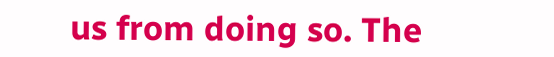us from doing so. The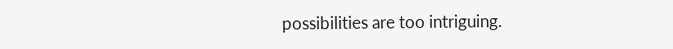possibilities are too intriguing.